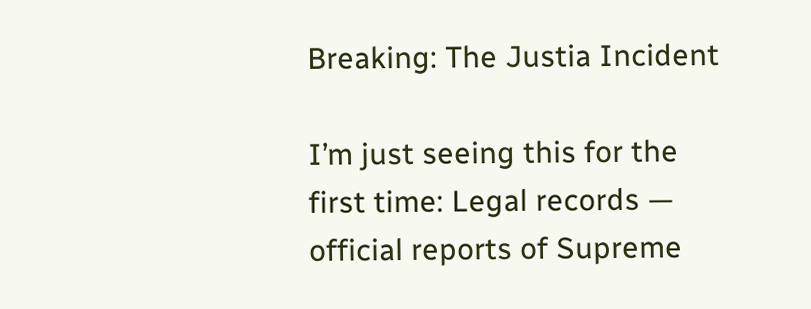Breaking: The Justia Incident

I’m just seeing this for the first time: Legal records — official reports of Supreme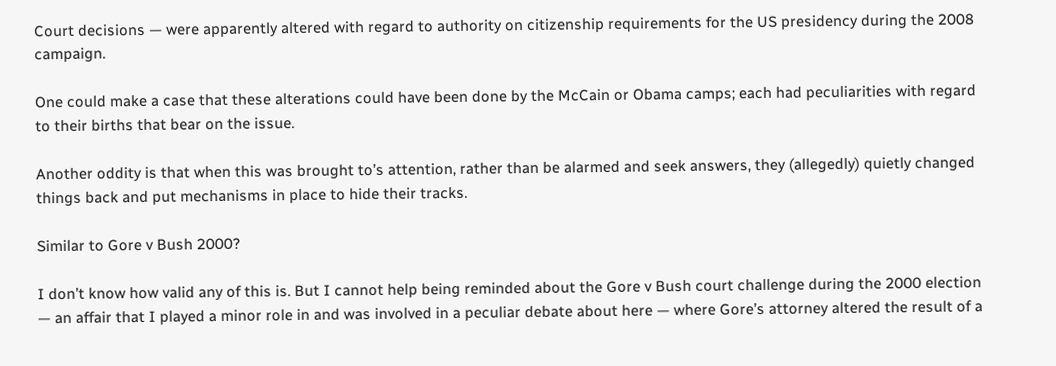Court decisions — were apparently altered with regard to authority on citizenship requirements for the US presidency during the 2008 campaign.

One could make a case that these alterations could have been done by the McCain or Obama camps; each had peculiarities with regard to their births that bear on the issue.

Another oddity is that when this was brought to’s attention, rather than be alarmed and seek answers, they (allegedly) quietly changed things back and put mechanisms in place to hide their tracks.

Similar to Gore v Bush 2000?

I don’t know how valid any of this is. But I cannot help being reminded about the Gore v Bush court challenge during the 2000 election — an affair that I played a minor role in and was involved in a peculiar debate about here — where Gore’s attorney altered the result of a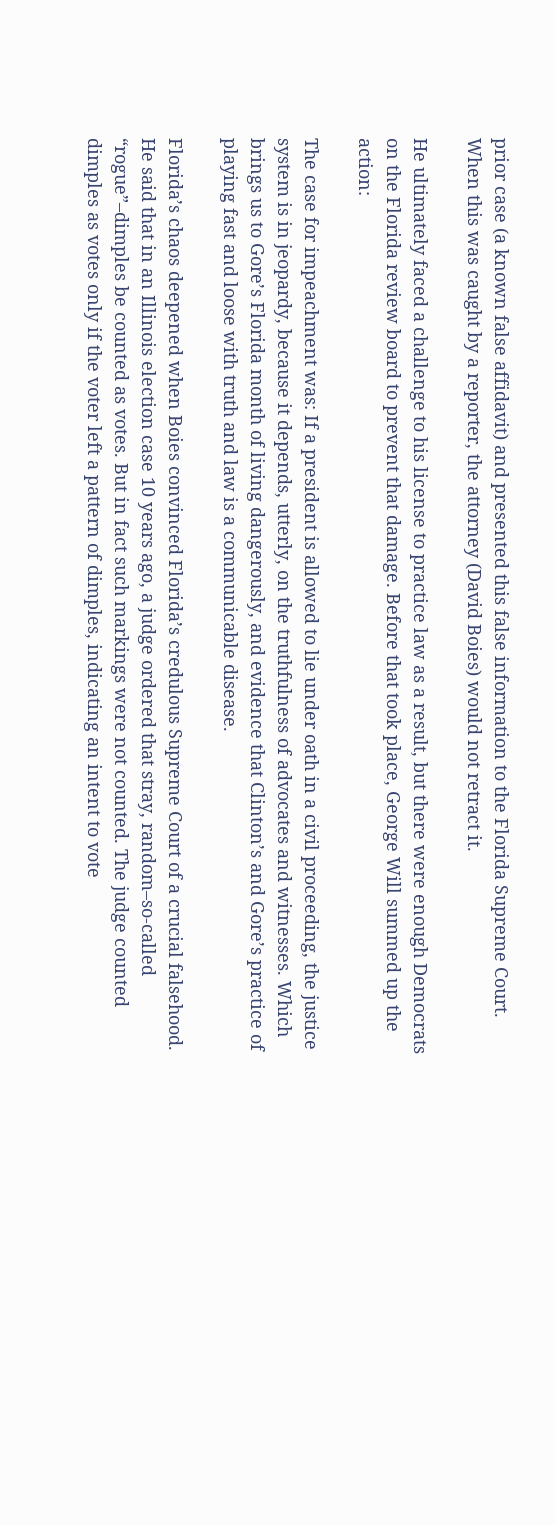prior case (a known false affidavit) and presented this false information to the Florida Supreme Court. When this was caught by a reporter, the attorney (David Boies) would not retract it.

He ultimately faced a challenge to his license to practice law as a result, but there were enough Democrats on the Florida review board to prevent that damage. Before that took place, George Will summed up the action:

The case for impeachment was: If a president is allowed to lie under oath in a civil proceeding, the justice system is in jeopardy, because it depends, utterly, on the truthfulness of advocates and witnesses. Which brings us to Gore’s Florida month of living dangerously, and evidence that Clinton’s and Gore’s practice of playing fast and loose with truth and law is a communicable disease.

Florida’s chaos deepened when Boies convinced Florida’s credulous Supreme Court of a crucial falsehood. He said that in an Illinois election case 10 years ago, a judge ordered that stray, random–so-called “rogue”–dimples be counted as votes. But in fact such markings were not counted. The judge counted dimples as votes only if the voter left a pattern of dimples, indicating an intent to vote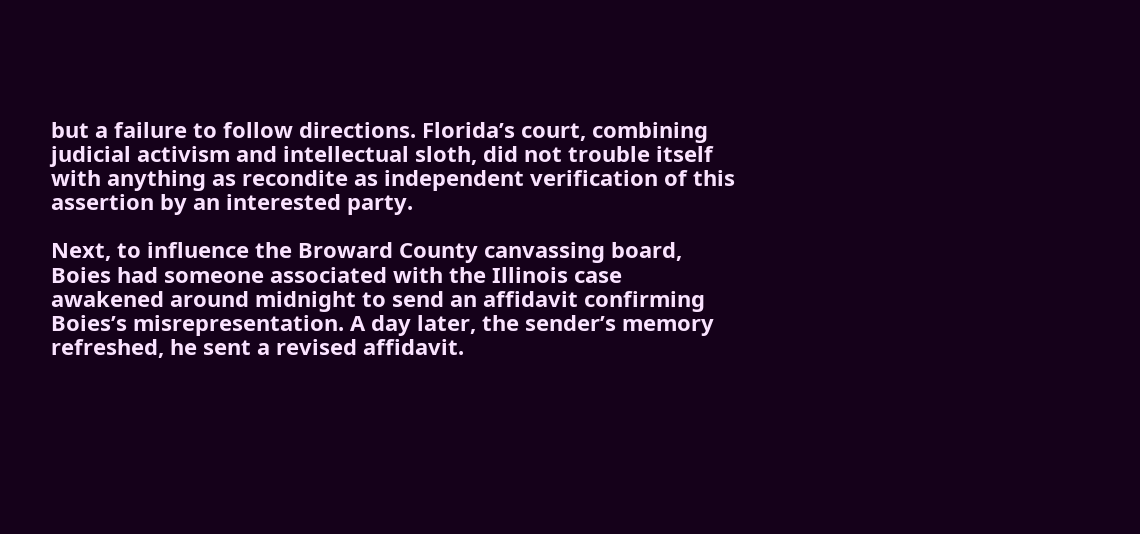but a failure to follow directions. Florida’s court, combining judicial activism and intellectual sloth, did not trouble itself with anything as recondite as independent verification of this assertion by an interested party.

Next, to influence the Broward County canvassing board, Boies had someone associated with the Illinois case awakened around midnight to send an affidavit confirming Boies’s misrepresentation. A day later, the sender’s memory refreshed, he sent a revised affidavit.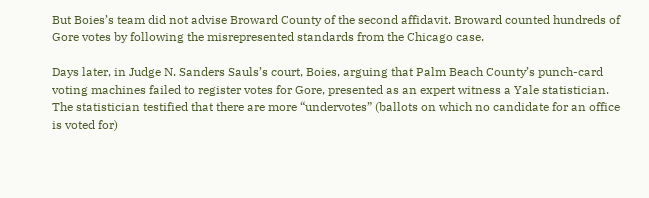But Boies’s team did not advise Broward County of the second affidavit. Broward counted hundreds of Gore votes by following the misrepresented standards from the Chicago case.

Days later, in Judge N. Sanders Sauls’s court, Boies, arguing that Palm Beach County’s punch-card voting machines failed to register votes for Gore, presented as an expert witness a Yale statistician. The statistician testified that there are more “undervotes” (ballots on which no candidate for an office is voted for)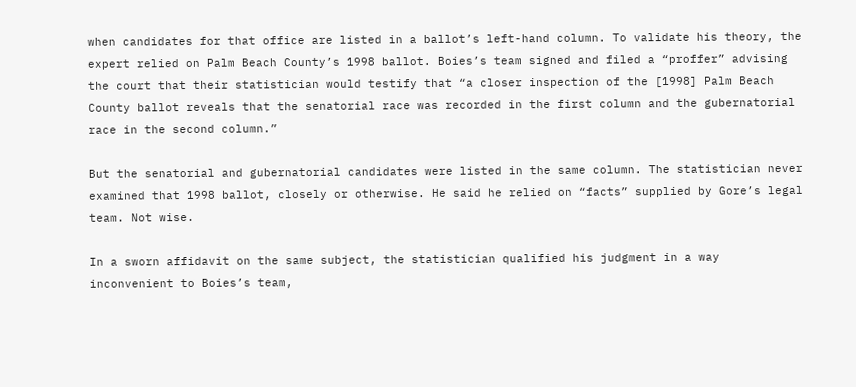when candidates for that office are listed in a ballot’s left-hand column. To validate his theory, the expert relied on Palm Beach County’s 1998 ballot. Boies’s team signed and filed a “proffer” advising the court that their statistician would testify that “a closer inspection of the [1998] Palm Beach County ballot reveals that the senatorial race was recorded in the first column and the gubernatorial race in the second column.”

But the senatorial and gubernatorial candidates were listed in the same column. The statistician never examined that 1998 ballot, closely or otherwise. He said he relied on “facts” supplied by Gore’s legal team. Not wise.

In a sworn affidavit on the same subject, the statistician qualified his judgment in a way inconvenient to Boies’s team,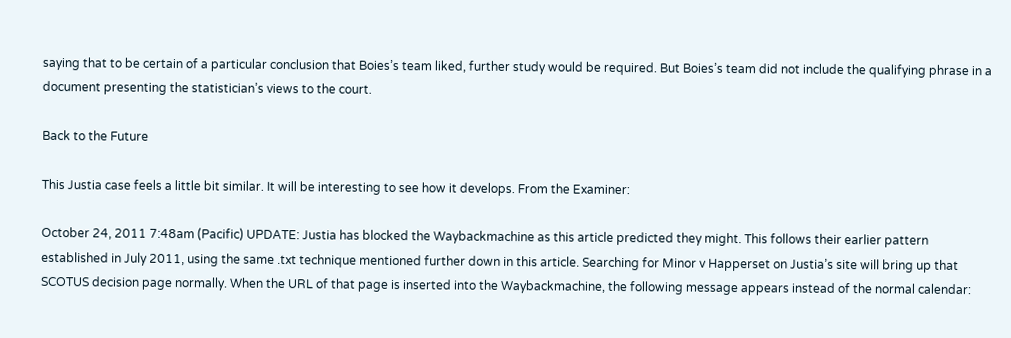saying that to be certain of a particular conclusion that Boies’s team liked, further study would be required. But Boies’s team did not include the qualifying phrase in a document presenting the statistician’s views to the court.

Back to the Future

This Justia case feels a little bit similar. It will be interesting to see how it develops. From the Examiner:

October 24, 2011 7:48am (Pacific) UPDATE: Justia has blocked the Waybackmachine as this article predicted they might. This follows their earlier pattern established in July 2011, using the same .txt technique mentioned further down in this article. Searching for Minor v Happerset on Justia’s site will bring up that SCOTUS decision page normally. When the URL of that page is inserted into the Waybackmachine, the following message appears instead of the normal calendar: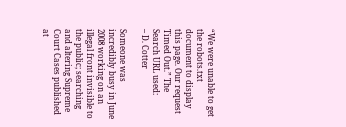“We were unable to get the robots.txt document to display this page. Our request Timed Out.” The Search URL used:
– D. Cotter

Someone was incredibly busy in June 2008 working on an illegal front invisible to the public; searching and altering Supreme Court Cases published at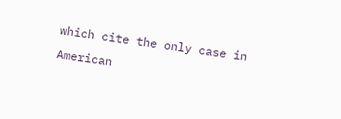which cite the only case in American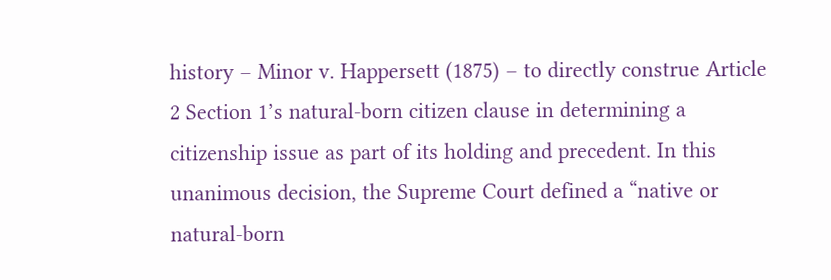history – Minor v. Happersett (1875) – to directly construe Article 2 Section 1’s natural-born citizen clause in determining a citizenship issue as part of its holding and precedent. In this unanimous decision, the Supreme Court defined a “native or natural-born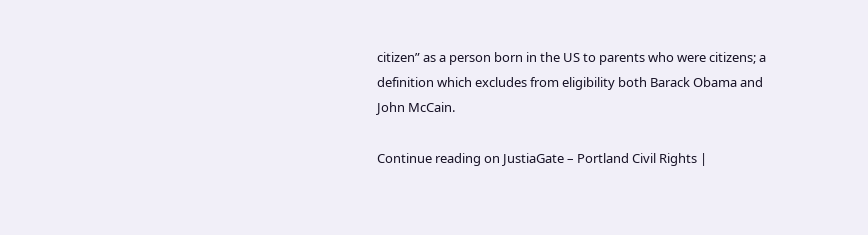citizen” as a person born in the US to parents who were citizens; a definition which excludes from eligibility both Barack Obama and John McCain.

Continue reading on JustiaGate – Portland Civil Rights |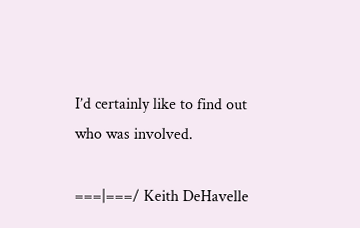I’d certainly like to find out who was involved.

===|===/ Keith DeHavelle